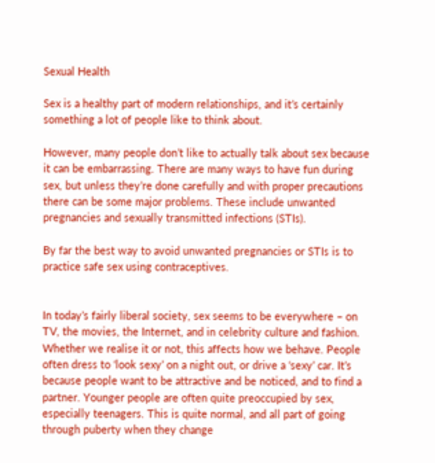Sexual Health

Sex is a healthy part of modern relationships, and it’s certainly something a lot of people like to think about.

However, many people don’t like to actually talk about sex because it can be embarrassing. There are many ways to have fun during sex, but unless they’re done carefully and with proper precautions there can be some major problems. These include unwanted pregnancies and sexually transmitted infections (STIs).

By far the best way to avoid unwanted pregnancies or STIs is to practice safe sex using contraceptives.


In today’s fairly liberal society, sex seems to be everywhere – on TV, the movies, the Internet, and in celebrity culture and fashion. Whether we realise it or not, this affects how we behave. People often dress to ‘look sexy’ on a night out, or drive a ‘sexy’ car. It’s because people want to be attractive and be noticed, and to find a partner. Younger people are often quite preoccupied by sex, especially teenagers. This is quite normal, and all part of going through puberty when they change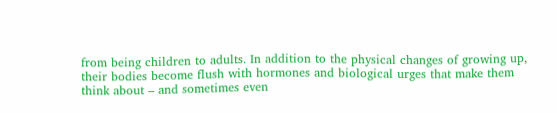from being children to adults. In addition to the physical changes of growing up, their bodies become flush with hormones and biological urges that make them think about – and sometimes even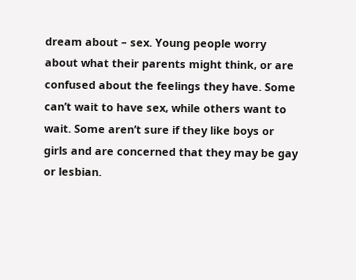dream about – sex. Young people worry about what their parents might think, or are confused about the feelings they have. Some can’t wait to have sex, while others want to wait. Some aren’t sure if they like boys or girls and are concerned that they may be gay or lesbian.